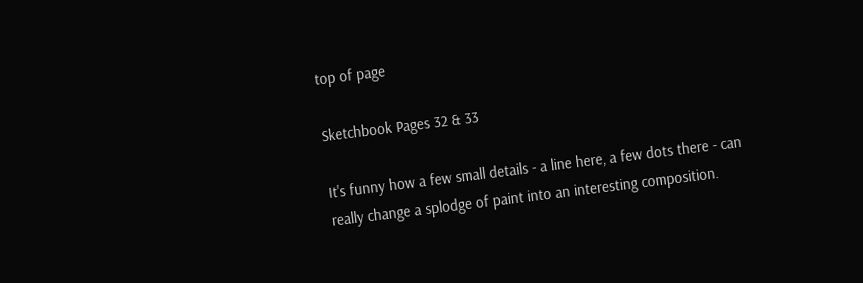top of page

Sketchbook Pages 32 & 33

It's funny how a few small details - a line here, a few dots there - can really change a splodge of paint into an interesting composition.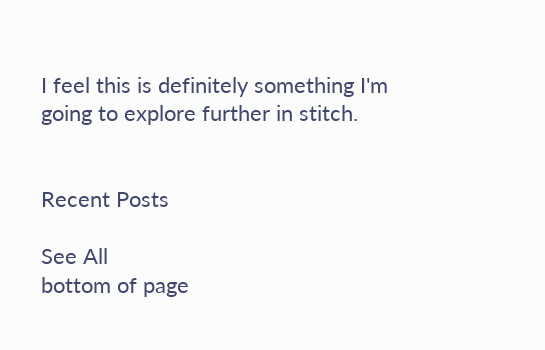I feel this is definitely something I'm going to explore further in stitch.


Recent Posts

See All
bottom of page